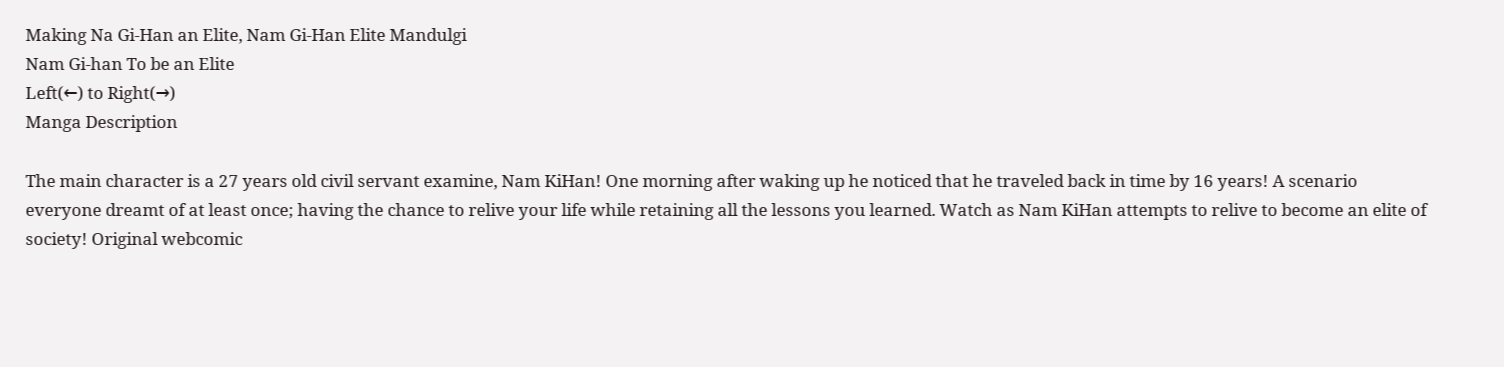Making Na Gi-Han an Elite, Nam Gi-Han Elite Mandulgi
Nam Gi-han To be an Elite
Left(←) to Right(→)
Manga Description

The main character is a 27 years old civil servant examine, Nam KiHan! One morning after waking up he noticed that he traveled back in time by 16 years! A scenario everyone dreamt of at least once; having the chance to relive your life while retaining all the lessons you learned. Watch as Nam KiHan attempts to relive to become an elite of society! Original webcomic